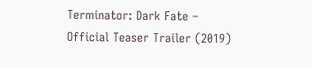Terminator: Dark Fate – Official Teaser Trailer (2019)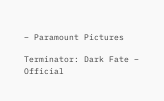– Paramount Pictures

Terminator: Dark Fate – Official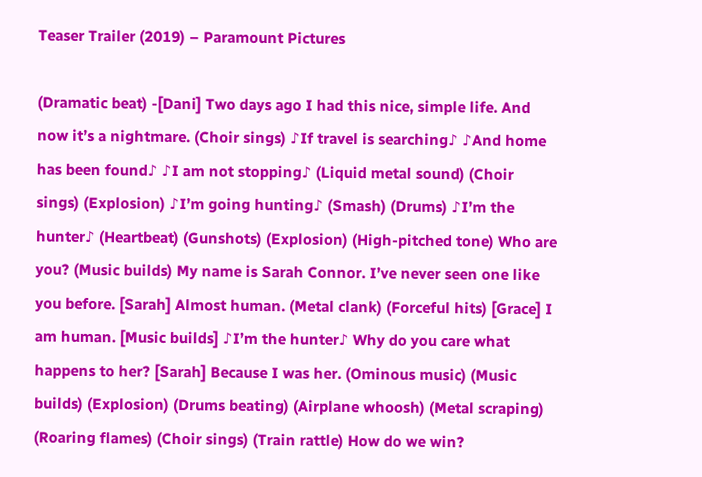Teaser Trailer (2019) – Paramount Pictures

(Dramatic beat) -[Dani] Two days ago I had this nice, simple life. And now it’s a nightmare. (Choir sings) ♪If travel is searching♪ ♪And home has been found♪ ♪I am not stopping♪ (Liquid metal sound) (Choir sings) (Explosion) ♪I’m going hunting♪ (Smash) (Drums) ♪I’m the hunter♪ (Heartbeat) (Gunshots) (Explosion) (High-pitched tone) Who are you? (Music builds) My name is Sarah Connor. I’ve never seen one like you before. [Sarah] Almost human. (Metal clank) (Forceful hits) [Grace] I am human. [Music builds] ♪I’m the hunter♪ Why do you care what happens to her? [Sarah] Because I was her. (Ominous music) (Music builds) (Explosion) (Drums beating) (Airplane whoosh) (Metal scraping) (Roaring flames) (Choir sings) (Train rattle) How do we win?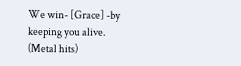We win- [Grace] -by keeping you alive. (Metal hits)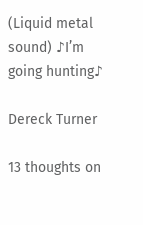(Liquid metal sound) ♪I’m going hunting♪

Dereck Turner

13 thoughts on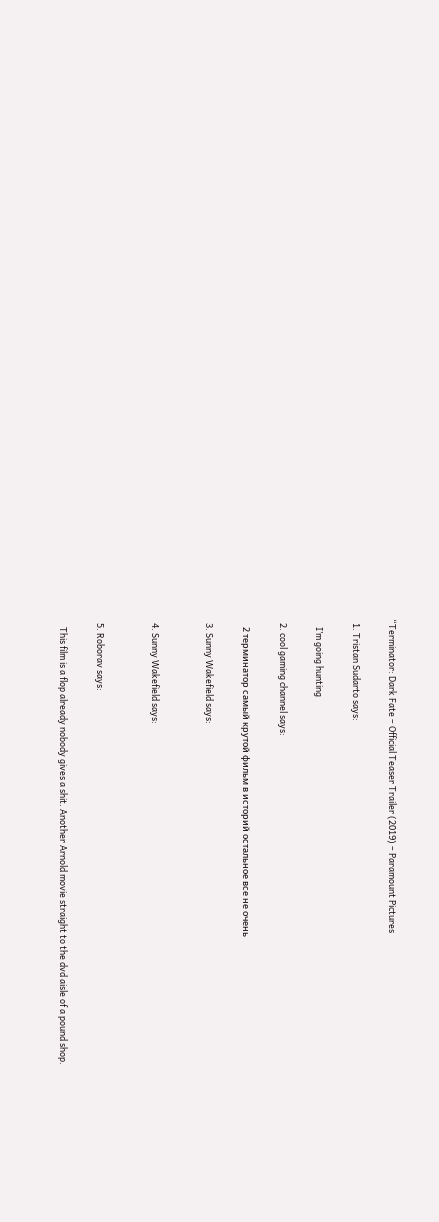“Terminator: Dark Fate – Official Teaser Trailer (2019) – Paramount Pictures

  1. Tristan Sudarto says:

    I’m going hunting

  2. cool gaming channel says:

    2 терминатор самый крутой фильм в историй остальное все не очень

  3. Sunny Wakefield says:


  4. Sunny Wakefield says:


  5. Roborav says:

    This film is a flop already nobody gives a shit. Another Arnold movie straight to the dvd aisle of a pound shop.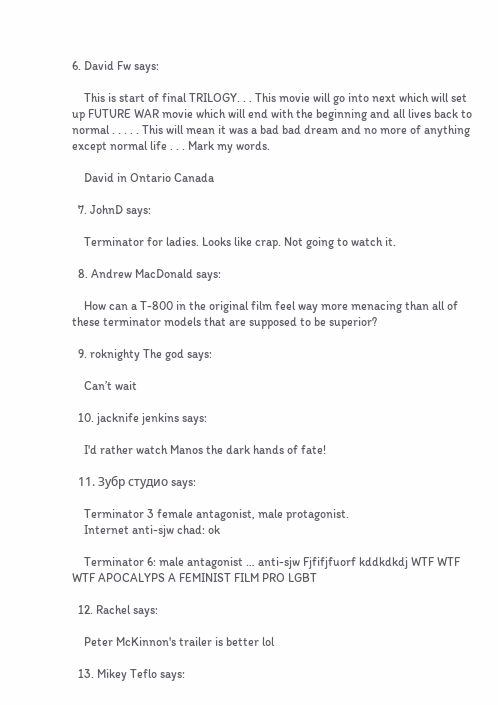6. David Fw says:

    This is start of final TRILOGY. . . This movie will go into next which will set up FUTURE WAR movie which will end with the beginning and all lives back to normal . . . . . This will mean it was a bad bad dream and no more of anything except normal life . . . Mark my words.

    David in Ontario Canada

  7. JohnD says:

    Terminator for ladies. Looks like crap. Not going to watch it.

  8. Andrew MacDonald says:

    How can a T-800 in the original film feel way more menacing than all of these terminator models that are supposed to be superior?

  9. roknighty The god says:

    Can’t wait

  10. jacknife jenkins says:

    I'd rather watch Manos the dark hands of fate!

  11. Зубр студио says:

    Terminator 3 female antagonist, male protagonist.
    Internet anti-sjw chad: ok

    Terminator 6: male antagonist … anti-sjw Fjfifjfuorf kddkdkdj WTF WTF WTF APOCALYPS A FEMINIST FILM PRO LGBT

  12. Rachel says:

    Peter McKinnon's trailer is better lol

  13. Mikey Teflo says: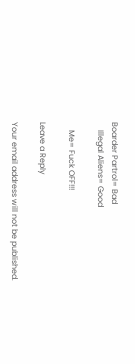Boarder Partrol= Bad
    Illegal Aliens= Good

    Me= Fuck OFF!!!

Leave a Reply

Your email address will not be published.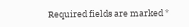Required fields are marked *